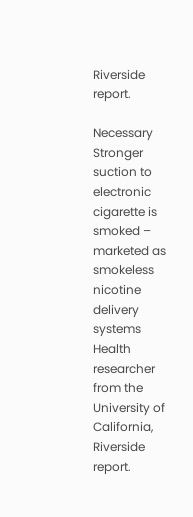Riverside report.

Necessary Stronger suction to electronic cigarette is smoked – marketed as smokeless nicotine delivery systems Health researcher from the University of California, Riverside report.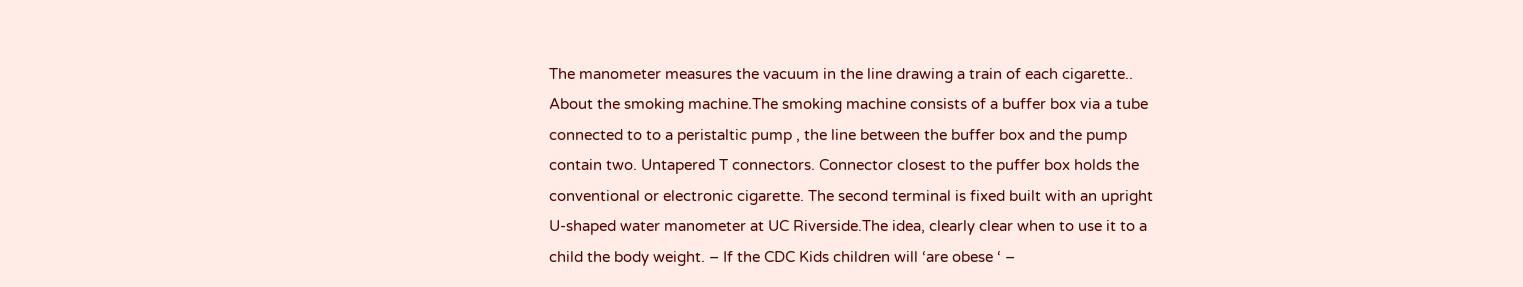The manometer measures the vacuum in the line drawing a train of each cigarette.. About the smoking machine.The smoking machine consists of a buffer box via a tube connected to to a peristaltic pump , the line between the buffer box and the pump contain two. Untapered T connectors. Connector closest to the puffer box holds the conventional or electronic cigarette. The second terminal is fixed built with an upright U-shaped water manometer at UC Riverside.The idea, clearly clear when to use it to a child the body weight. – If the CDC Kids children will ‘are obese ‘ –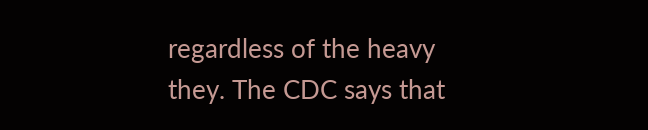regardless of the heavy they. The CDC says that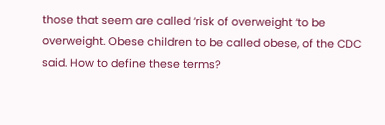those that seem are called ‘risk of overweight ‘to be overweight. Obese children to be called obese, of the CDC said. How to define these terms?